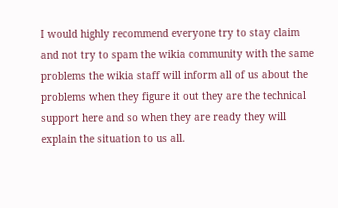I would highly recommend everyone try to stay claim and not try to spam the wikia community with the same problems the wikia staff will inform all of us about the problems when they figure it out they are the technical support here and so when they are ready they will explain the situation to us all.